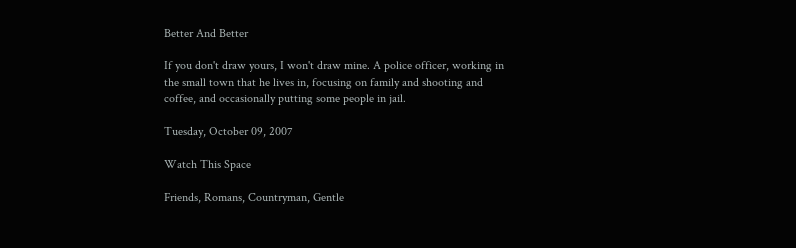Better And Better

If you don't draw yours, I won't draw mine. A police officer, working in the small town that he lives in, focusing on family and shooting and coffee, and occasionally putting some people in jail.

Tuesday, October 09, 2007

Watch This Space

Friends, Romans, Countryman, Gentle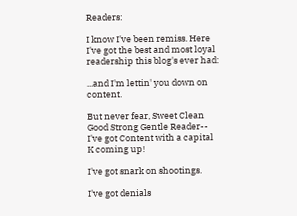Readers:

I know I've been remiss. Here I've got the best and most loyal readership this blog's ever had:

...and I'm lettin' you down on content.

But never fear, Sweet Clean Good Strong Gentle Reader-- I've got Content with a capital K coming up!

I've got snark on shootings.

I've got denials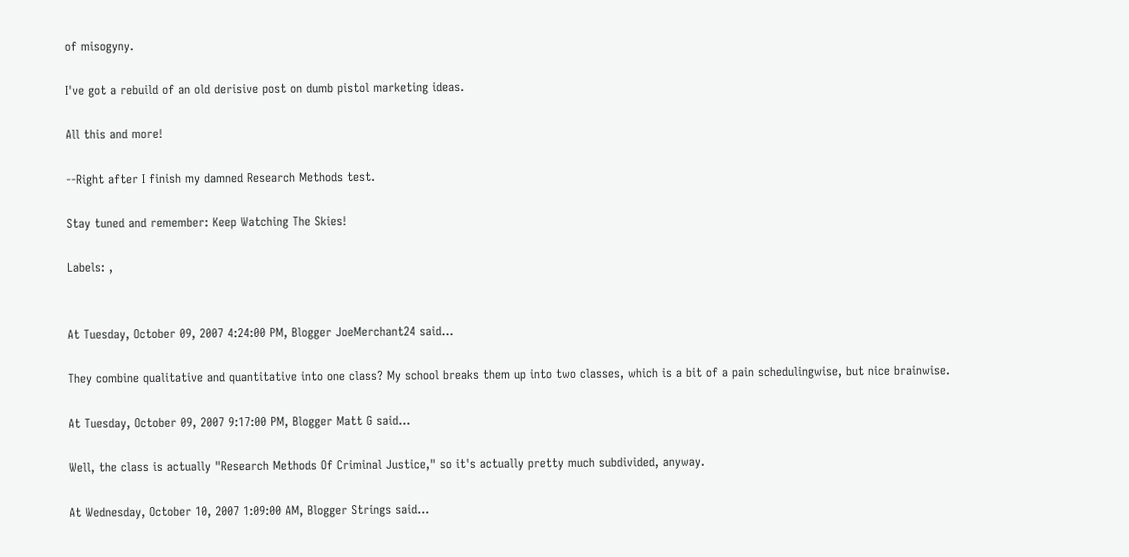of misogyny.

I've got a rebuild of an old derisive post on dumb pistol marketing ideas.

All this and more!

--Right after I finish my damned Research Methods test.

Stay tuned and remember: Keep Watching The Skies!

Labels: ,


At Tuesday, October 09, 2007 4:24:00 PM, Blogger JoeMerchant24 said...

They combine qualitative and quantitative into one class? My school breaks them up into two classes, which is a bit of a pain schedulingwise, but nice brainwise.

At Tuesday, October 09, 2007 9:17:00 PM, Blogger Matt G said...

Well, the class is actually "Research Methods Of Criminal Justice," so it's actually pretty much subdivided, anyway.

At Wednesday, October 10, 2007 1:09:00 AM, Blogger Strings said...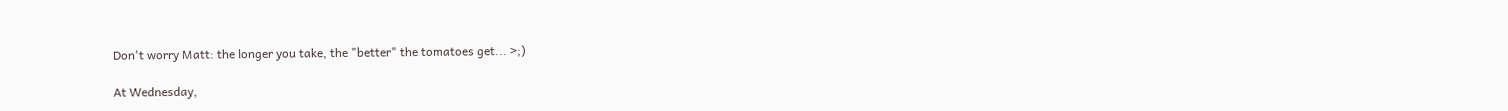Don't worry Matt: the longer you take, the "better" the tomatoes get... >;)

At Wednesday,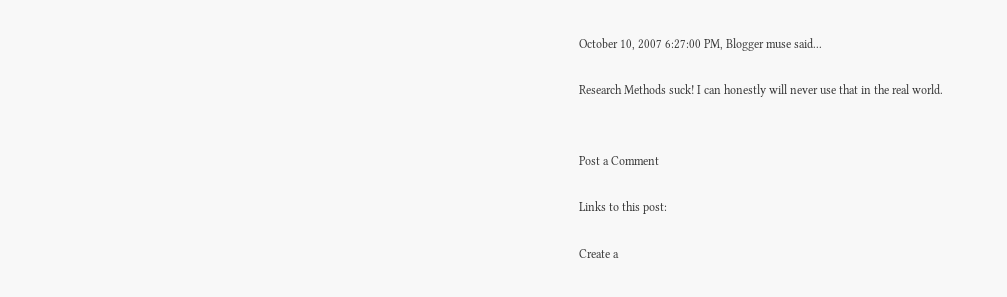October 10, 2007 6:27:00 PM, Blogger muse said...

Research Methods suck! I can honestly will never use that in the real world.


Post a Comment

Links to this post:

Create a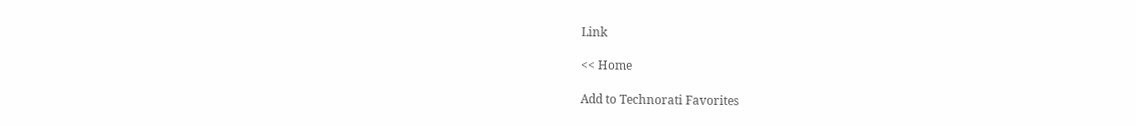Link

<< Home

Add to Technorati Favorites